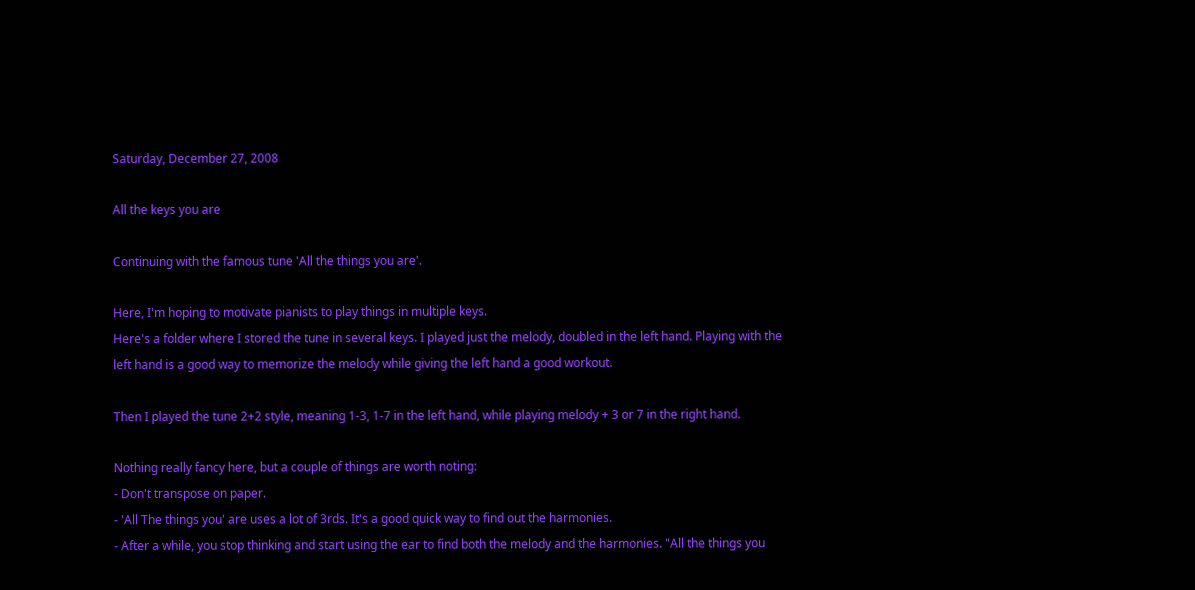Saturday, December 27, 2008

All the keys you are

Continuing with the famous tune 'All the things you are'.

Here, I'm hoping to motivate pianists to play things in multiple keys.
Here's a folder where I stored the tune in several keys. I played just the melody, doubled in the left hand. Playing with the left hand is a good way to memorize the melody while giving the left hand a good workout.

Then I played the tune 2+2 style, meaning 1-3, 1-7 in the left hand, while playing melody + 3 or 7 in the right hand.

Nothing really fancy here, but a couple of things are worth noting:
- Don't transpose on paper.
- 'All The things you' are uses a lot of 3rds. It's a good quick way to find out the harmonies.
- After a while, you stop thinking and start using the ear to find both the melody and the harmonies. "All the things you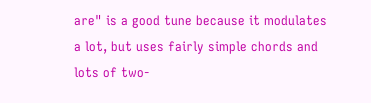are" is a good tune because it modulates a lot, but uses fairly simple chords and lots of two-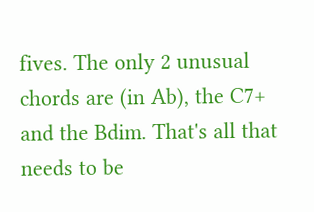fives. The only 2 unusual chords are (in Ab), the C7+ and the Bdim. That's all that needs to be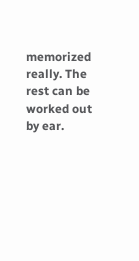memorized really. The rest can be worked out by ear.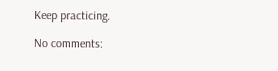Keep practicing.

No comments: